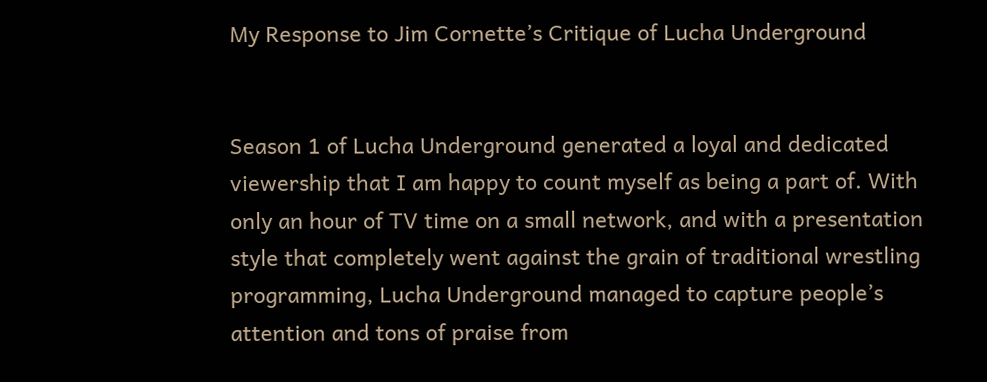My Response to Jim Cornette’s Critique of Lucha Underground


Season 1 of Lucha Underground generated a loyal and dedicated viewership that I am happy to count myself as being a part of. With only an hour of TV time on a small network, and with a presentation style that completely went against the grain of traditional wrestling programming, Lucha Underground managed to capture people’s attention and tons of praise from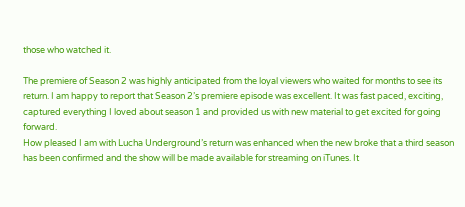those who watched it.

The premiere of Season 2 was highly anticipated from the loyal viewers who waited for months to see its return. I am happy to report that Season 2’s premiere episode was excellent. It was fast paced, exciting, captured everything I loved about season 1 and provided us with new material to get excited for going forward.
How pleased I am with Lucha Underground’s return was enhanced when the new broke that a third season has been confirmed and the show will be made available for streaming on iTunes. It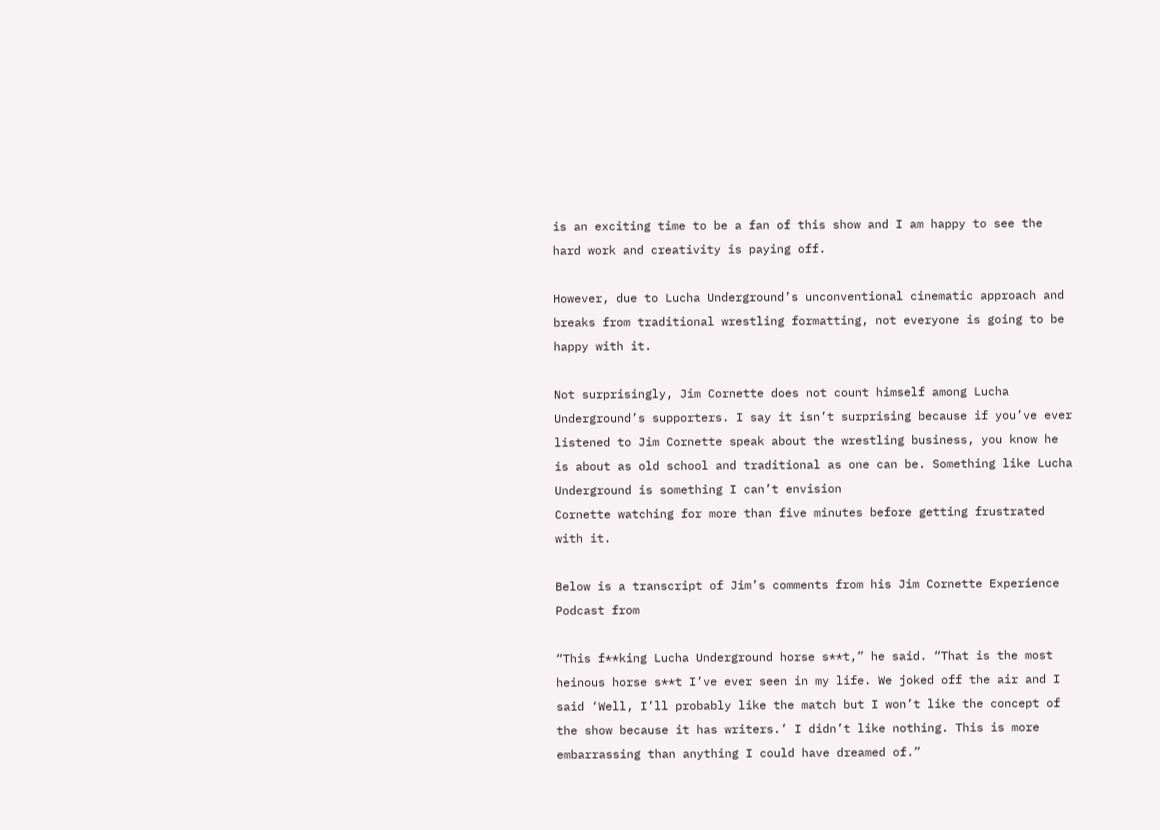is an exciting time to be a fan of this show and I am happy to see the hard work and creativity is paying off.

However, due to Lucha Underground’s unconventional cinematic approach and breaks from traditional wrestling formatting, not everyone is going to be happy with it.

Not surprisingly, Jim Cornette does not count himself among Lucha Underground’s supporters. I say it isn’t surprising because if you’ve ever listened to Jim Cornette speak about the wrestling business, you know he is about as old school and traditional as one can be. Something like Lucha Underground is something I can’t envision
Cornette watching for more than five minutes before getting frustrated with it.

Below is a transcript of Jim’s comments from his Jim Cornette Experience Podcast from

“This f**king Lucha Underground horse s**t,” he said. “That is the most heinous horse s**t I’ve ever seen in my life. We joked off the air and I said ‘Well, I’ll probably like the match but I won’t like the concept of the show because it has writers.’ I didn’t like nothing. This is more embarrassing than anything I could have dreamed of.”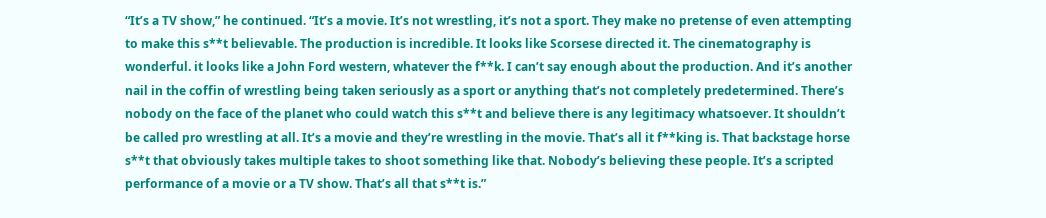“It’s a TV show,” he continued. “It’s a movie. It’s not wrestling, it’s not a sport. They make no pretense of even attempting to make this s**t believable. The production is incredible. It looks like Scorsese directed it. The cinematography is wonderful. it looks like a John Ford western, whatever the f**k. I can’t say enough about the production. And it’s another nail in the coffin of wrestling being taken seriously as a sport or anything that’s not completely predetermined. There’s nobody on the face of the planet who could watch this s**t and believe there is any legitimacy whatsoever. It shouldn’t be called pro wrestling at all. It’s a movie and they’re wrestling in the movie. That’s all it f**king is. That backstage horse s**t that obviously takes multiple takes to shoot something like that. Nobody’s believing these people. It’s a scripted performance of a movie or a TV show. That’s all that s**t is.”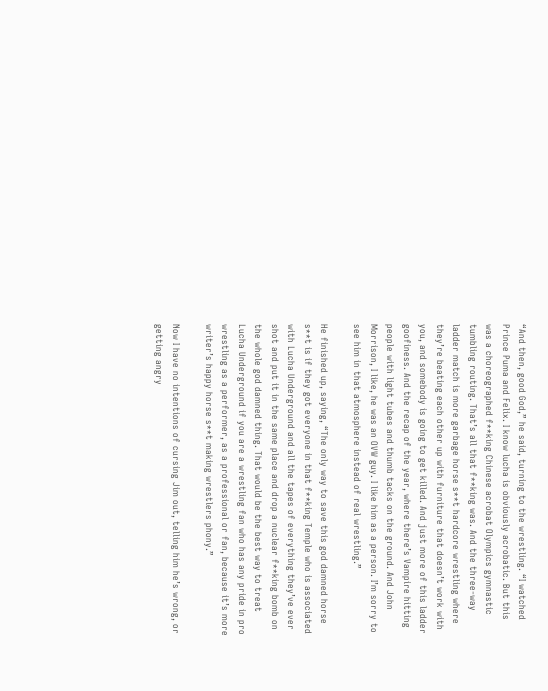“And then, good God,” he said, turning to the wrestling. “I watched Prince Puma and Felix. I know lucha is obviously acrobatic. But this was a choreographed f**king Chinese acrobat Olympics gymnastic tumbling routing. That’s all that f**king was. And the three-way ladder match is more garbage horse s**t hardcore wrestling where they’re beating each other up with furniture that doesn’t work with you, and somebody is going to get killed. And just more of this ladder goofiness. And the recap of the year, where there’s Vampire hitting people with light tubes and thumb tacks on the ground. And John Morrison, I like, he was an OVW guy. I like him as a person. I’m sorry to see him in that atmosphere instead of real wrestling.”

He finished up, saying, “The only way to save this god damned horse s**t is if they got everyone in that f**king Temple who is associated with Lucha Underground and all the tapes of everything they’ve ever shot and put it in the same place and drop a nuclear f**king bomb on the whole god damned thing. That would be the best way to treat Lucha Underground if you are a wrestling fan who has any pride in pro wrestling as a performer, as a professional or fan, because it’s more writer’s happy horse s**t making wrestlers phony.”

Now I have no intentions of cursing Jim out, telling him he’s wrong, or getting angry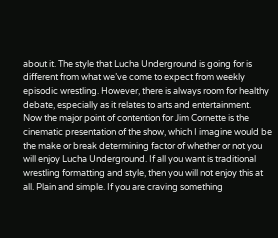about it. The style that Lucha Underground is going for is different from what we’ve come to expect from weekly episodic wrestling. However, there is always room for healthy debate, especially as it relates to arts and entertainment.
Now the major point of contention for Jim Cornette is the cinematic presentation of the show, which I imagine would be the make or break determining factor of whether or not you will enjoy Lucha Underground. If all you want is traditional wrestling formatting and style, then you will not enjoy this at all. Plain and simple. If you are craving something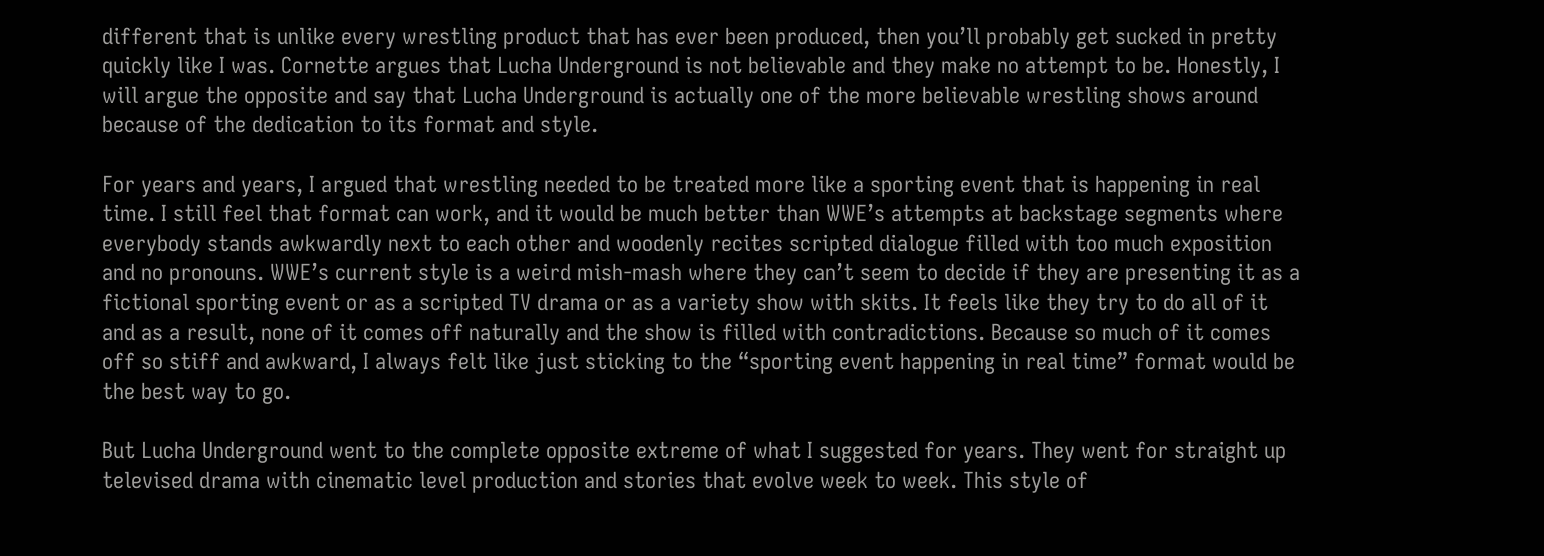different that is unlike every wrestling product that has ever been produced, then you’ll probably get sucked in pretty quickly like I was. Cornette argues that Lucha Underground is not believable and they make no attempt to be. Honestly, I will argue the opposite and say that Lucha Underground is actually one of the more believable wrestling shows around because of the dedication to its format and style.

For years and years, I argued that wrestling needed to be treated more like a sporting event that is happening in real time. I still feel that format can work, and it would be much better than WWE’s attempts at backstage segments where everybody stands awkwardly next to each other and woodenly recites scripted dialogue filled with too much exposition and no pronouns. WWE’s current style is a weird mish-mash where they can’t seem to decide if they are presenting it as a fictional sporting event or as a scripted TV drama or as a variety show with skits. It feels like they try to do all of it and as a result, none of it comes off naturally and the show is filled with contradictions. Because so much of it comes off so stiff and awkward, I always felt like just sticking to the “sporting event happening in real time” format would be the best way to go.

But Lucha Underground went to the complete opposite extreme of what I suggested for years. They went for straight up televised drama with cinematic level production and stories that evolve week to week. This style of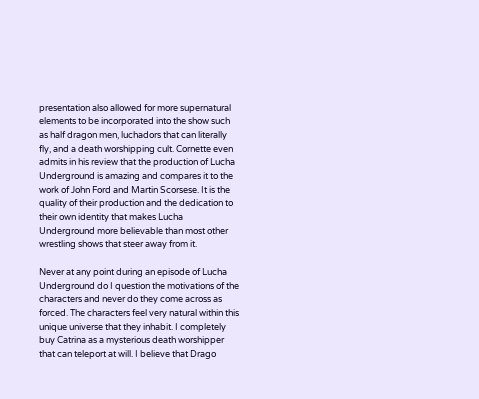presentation also allowed for more supernatural elements to be incorporated into the show such as half dragon men, luchadors that can literally fly, and a death worshipping cult. Cornette even admits in his review that the production of Lucha Underground is amazing and compares it to the work of John Ford and Martin Scorsese. It is the quality of their production and the dedication to their own identity that makes Lucha Underground more believable than most other wrestling shows that steer away from it.

Never at any point during an episode of Lucha Underground do I question the motivations of the characters and never do they come across as forced. The characters feel very natural within this unique universe that they inhabit. I completely buy Catrina as a mysterious death worshipper that can teleport at will. I believe that Drago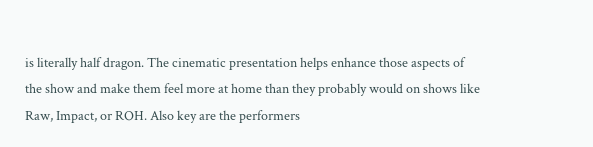is literally half dragon. The cinematic presentation helps enhance those aspects of the show and make them feel more at home than they probably would on shows like Raw, Impact, or ROH. Also key are the performers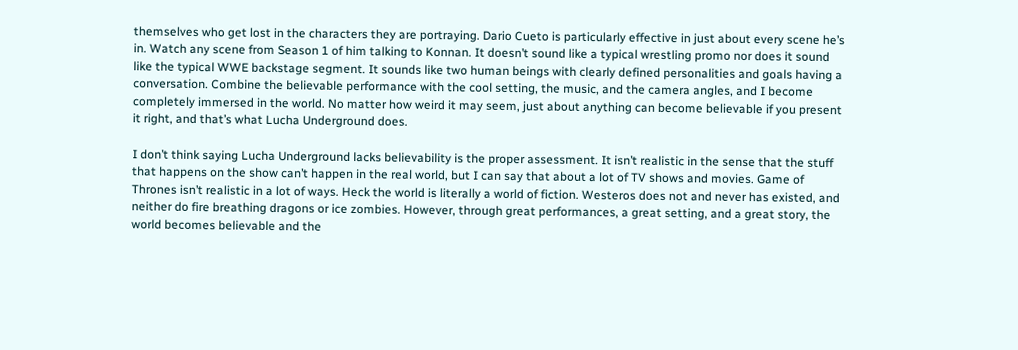themselves who get lost in the characters they are portraying. Dario Cueto is particularly effective in just about every scene he’s in. Watch any scene from Season 1 of him talking to Konnan. It doesn’t sound like a typical wrestling promo nor does it sound like the typical WWE backstage segment. It sounds like two human beings with clearly defined personalities and goals having a conversation. Combine the believable performance with the cool setting, the music, and the camera angles, and I become completely immersed in the world. No matter how weird it may seem, just about anything can become believable if you present it right, and that’s what Lucha Underground does.

I don’t think saying Lucha Underground lacks believability is the proper assessment. It isn’t realistic in the sense that the stuff that happens on the show can’t happen in the real world, but I can say that about a lot of TV shows and movies. Game of Thrones isn’t realistic in a lot of ways. Heck the world is literally a world of fiction. Westeros does not and never has existed, and neither do fire breathing dragons or ice zombies. However, through great performances, a great setting, and a great story, the world becomes believable and the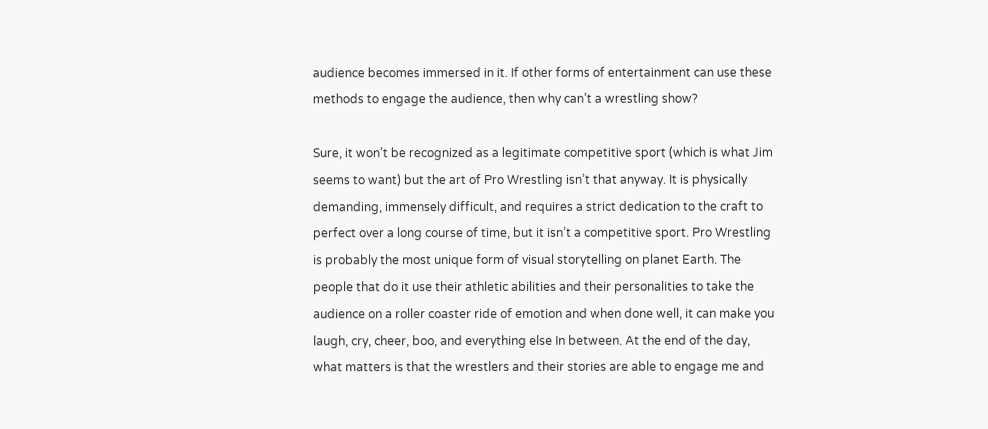audience becomes immersed in it. If other forms of entertainment can use these methods to engage the audience, then why can’t a wrestling show?

Sure, it won’t be recognized as a legitimate competitive sport (which is what Jim seems to want) but the art of Pro Wrestling isn’t that anyway. It is physically demanding, immensely difficult, and requires a strict dedication to the craft to perfect over a long course of time, but it isn’t a competitive sport. Pro Wrestling is probably the most unique form of visual storytelling on planet Earth. The people that do it use their athletic abilities and their personalities to take the audience on a roller coaster ride of emotion and when done well, it can make you laugh, cry, cheer, boo, and everything else In between. At the end of the day, what matters is that the wrestlers and their stories are able to engage me and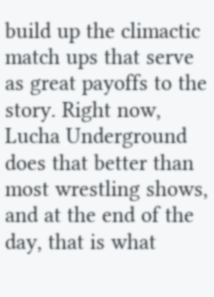build up the climactic match ups that serve as great payoffs to the story. Right now, Lucha Underground does that better than most wrestling shows, and at the end of the day, that is what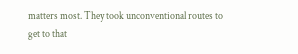matters most. They took unconventional routes to get to that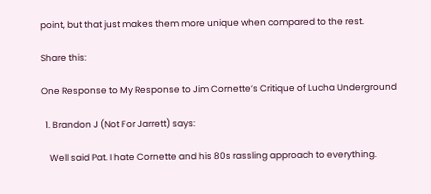point, but that just makes them more unique when compared to the rest.

Share this:

One Response to My Response to Jim Cornette’s Critique of Lucha Underground

  1. Brandon J (Not For Jarrett) says:

    Well said Pat. I hate Cornette and his 80s rassling approach to everything.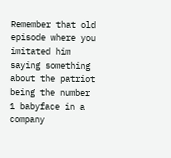Remember that old episode where you imitated him saying something about the patriot being the number 1 babyface in a company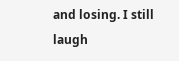and losing. I still laugh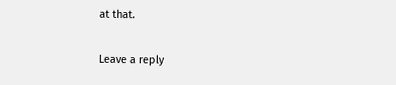at that.

Leave a reply